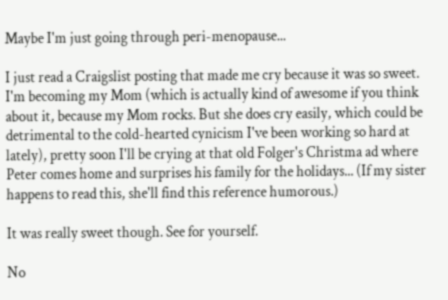Maybe I'm just going through peri-menopause...

I just read a Craigslist posting that made me cry because it was so sweet. I'm becoming my Mom (which is actually kind of awesome if you think about it, because my Mom rocks. But she does cry easily, which could be detrimental to the cold-hearted cynicism I've been working so hard at lately), pretty soon I'll be crying at that old Folger's Christma ad where Peter comes home and surprises his family for the holidays... (If my sister happens to read this, she'll find this reference humorous.)

It was really sweet though. See for yourself.

No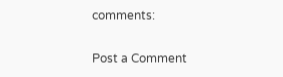comments:

Post a Comment